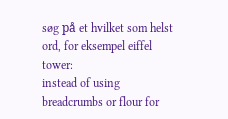søg på et hvilket som helst ord, for eksempel eiffel tower:
instead of using breadcrumbs or flour for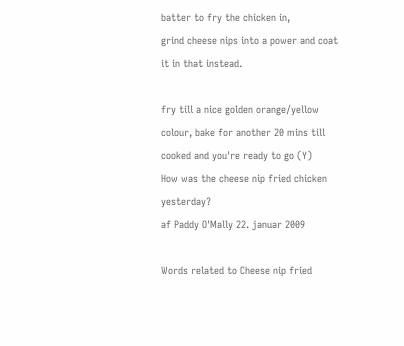batter to fry the chicken in,
grind cheese nips into a power and coat it in that instead.

fry till a nice golden orange/yellow colour, bake for another 20 mins till cooked and you're ready to go (Y)
How was the cheese nip fried chicken yesterday?
af Paddy O'Mally 22. januar 2009

Words related to Cheese nip fried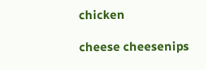chicken

cheese cheesenips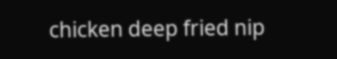chicken deep fried nip